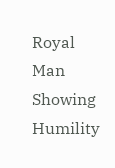Royal Man Showing Humility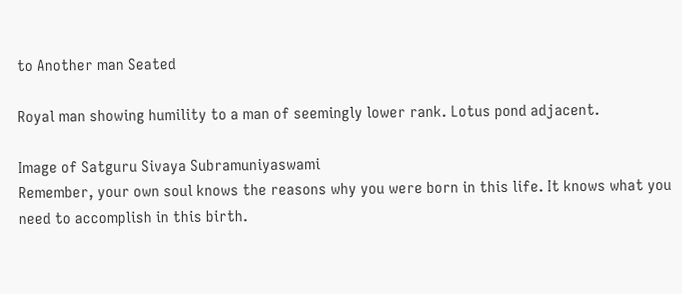to Another man Seated

Royal man showing humility to a man of seemingly lower rank. Lotus pond adjacent.

Image of Satguru Sivaya Subramuniyaswami
Remember, your own soul knows the reasons why you were born in this life. It knows what you need to accomplish in this birth.